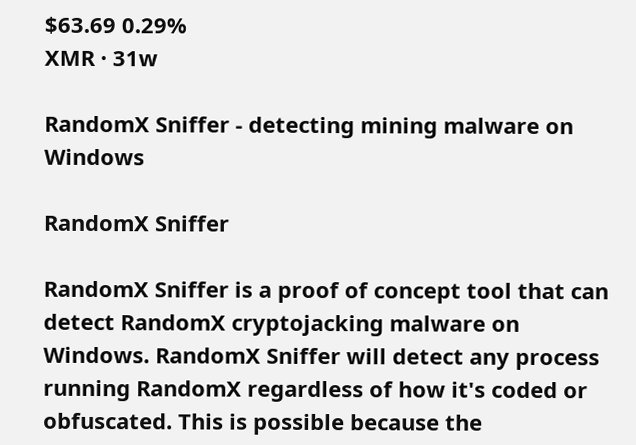$63.69 0.29%
XMR · 31w

RandomX Sniffer - detecting mining malware on Windows

RandomX Sniffer

RandomX Sniffer is a proof of concept tool that can detect RandomX cryptojacking malware on Windows. RandomX Sniffer will detect any process running RandomX regardless of how it's coded or obfuscated. This is possible because the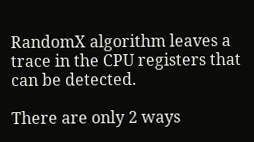RandomX algorithm leaves a trace in the CPU registers that can be detected.

There are only 2 ways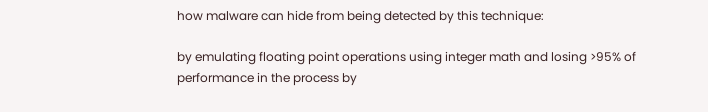how malware can hide from being detected by this technique:

by emulating floating point operations using integer math and losing >95% of performance in the process by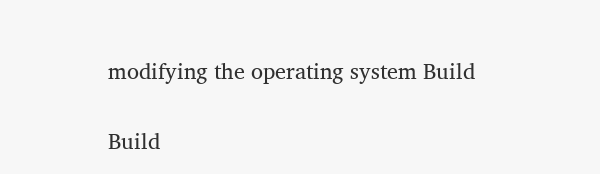modifying the operating system Build

Build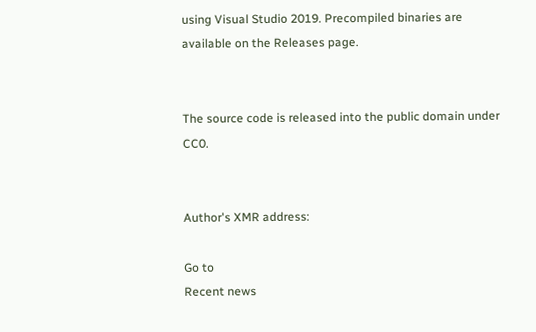using Visual Studio 2019. Precompiled binaries are available on the Releases page.


The source code is released into the public domain under CC0.


Author's XMR address:

Go to
Recent news